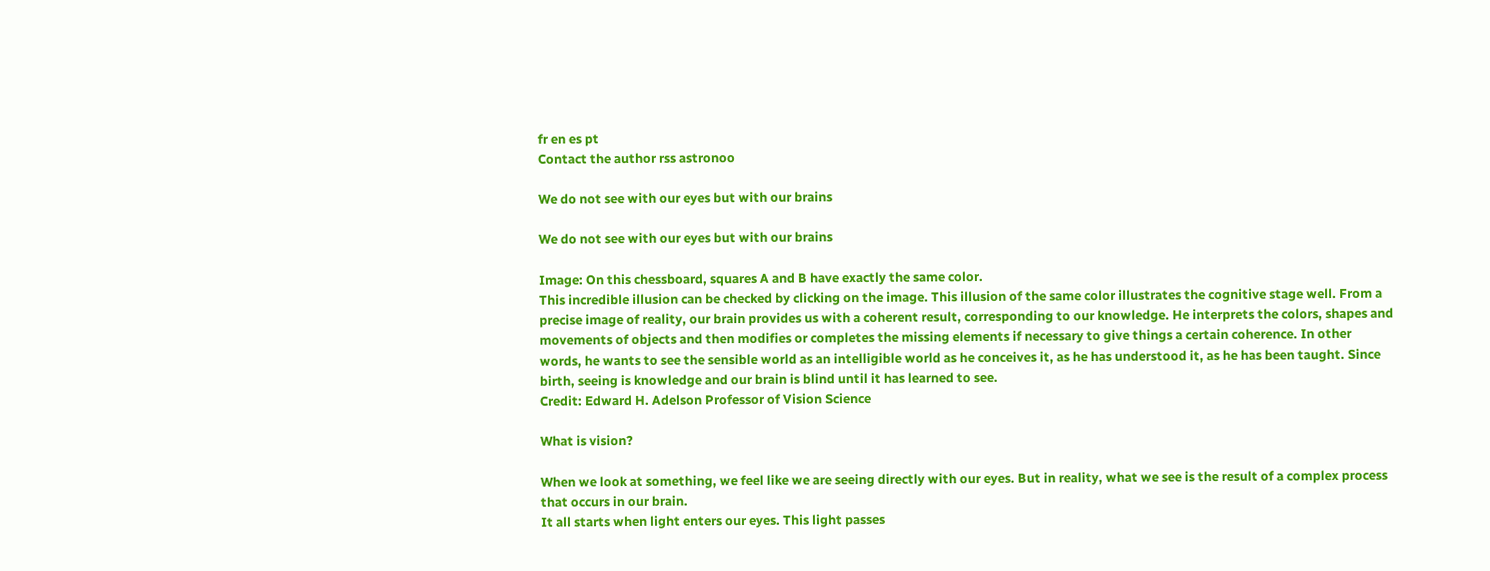fr en es pt
Contact the author rss astronoo

We do not see with our eyes but with our brains

We do not see with our eyes but with our brains

Image: On this chessboard, squares A and B have exactly the same color.
This incredible illusion can be checked by clicking on the image. This illusion of the same color illustrates the cognitive stage well. From a precise image of reality, our brain provides us with a coherent result, corresponding to our knowledge. He interprets the colors, shapes and movements of objects and then modifies or completes the missing elements if necessary to give things a certain coherence. In other words, he wants to see the sensible world as an intelligible world as he conceives it, as he has understood it, as he has been taught. Since birth, seeing is knowledge and our brain is blind until it has learned to see.
Credit: Edward H. Adelson Professor of Vision Science

What is vision?

When we look at something, we feel like we are seeing directly with our eyes. But in reality, what we see is the result of a complex process that occurs in our brain.
It all starts when light enters our eyes. This light passes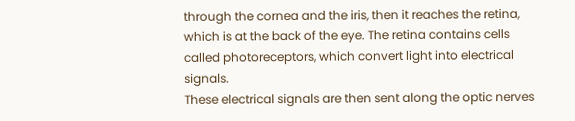through the cornea and the iris, then it reaches the retina, which is at the back of the eye. The retina contains cells called photoreceptors, which convert light into electrical signals.
These electrical signals are then sent along the optic nerves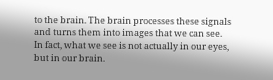to the brain. The brain processes these signals and turns them into images that we can see. In fact, what we see is not actually in our eyes, but in our brain.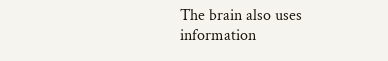The brain also uses information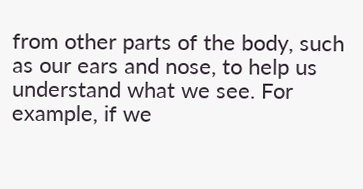from other parts of the body, such as our ears and nose, to help us understand what we see. For example, if we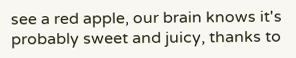see a red apple, our brain knows it's probably sweet and juicy, thanks to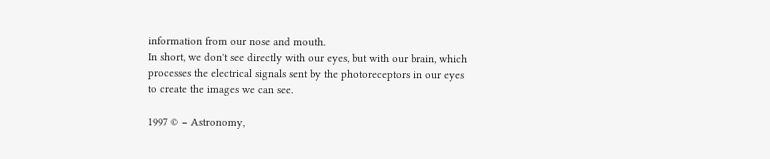information from our nose and mouth.
In short, we don't see directly with our eyes, but with our brain, which processes the electrical signals sent by the photoreceptors in our eyes to create the images we can see.

1997 © − Astronomy,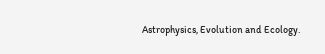Astrophysics, Evolution and Ecology.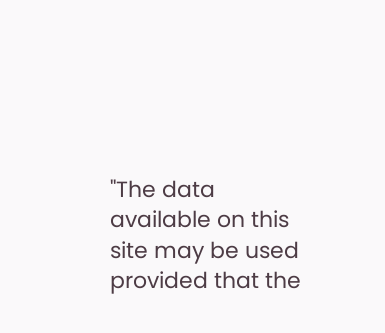"The data available on this site may be used provided that the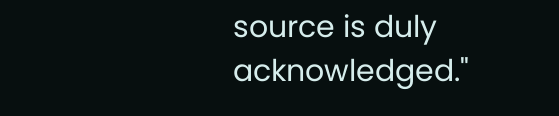source is duly acknowledged."